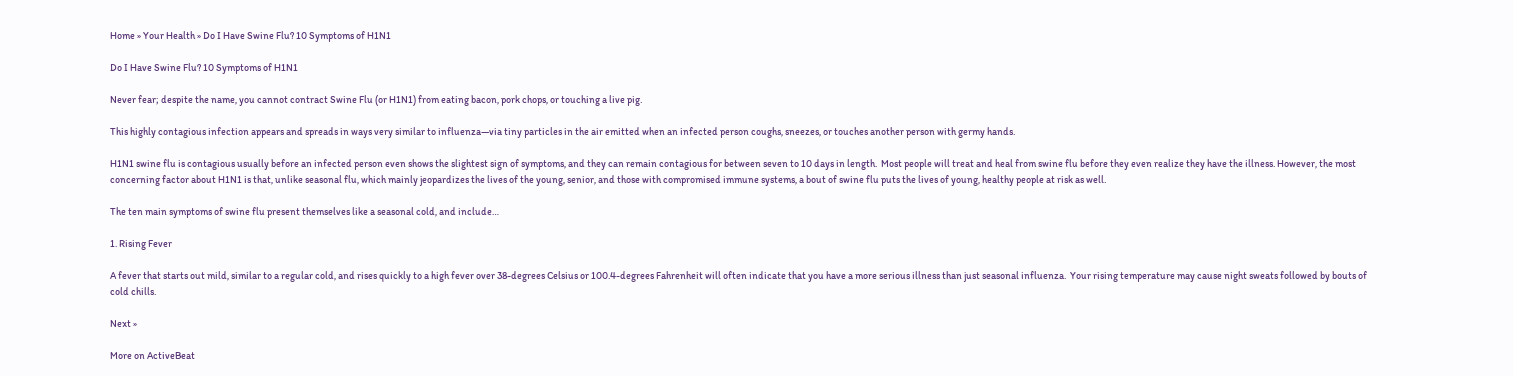Home » Your Health » Do I Have Swine Flu? 10 Symptoms of H1N1

Do I Have Swine Flu? 10 Symptoms of H1N1

Never fear; despite the name, you cannot contract Swine Flu (or H1N1) from eating bacon, pork chops, or touching a live pig.

This highly contagious infection appears and spreads in ways very similar to influenza—via tiny particles in the air emitted when an infected person coughs, sneezes, or touches another person with germy hands.

H1N1 swine flu is contagious usually before an infected person even shows the slightest sign of symptoms, and they can remain contagious for between seven to 10 days in length.  Most people will treat and heal from swine flu before they even realize they have the illness. However, the most concerning factor about H1N1 is that, unlike seasonal flu, which mainly jeopardizes the lives of the young, senior, and those with compromised immune systems, a bout of swine flu puts the lives of young, healthy people at risk as well.

The ten main symptoms of swine flu present themselves like a seasonal cold, and include…

1. Rising Fever

A fever that starts out mild, similar to a regular cold, and rises quickly to a high fever over 38-degrees Celsius or 100.4-degrees Fahrenheit will often indicate that you have a more serious illness than just seasonal influenza.  Your rising temperature may cause night sweats followed by bouts of cold chills.

Next »

More on ActiveBeat